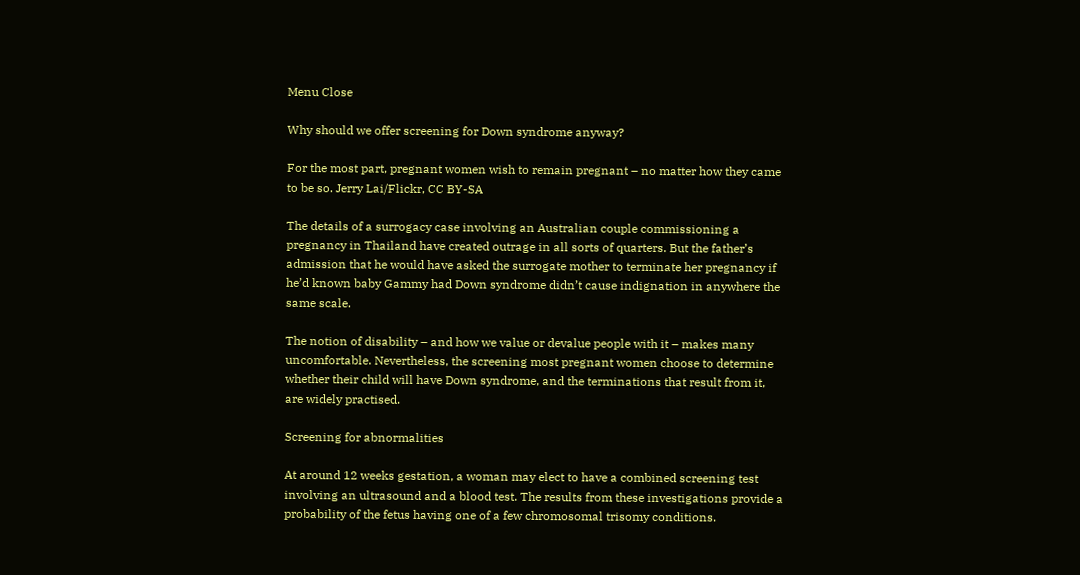Menu Close

Why should we offer screening for Down syndrome anyway?

For the most part, pregnant women wish to remain pregnant – no matter how they came to be so. Jerry Lai/Flickr, CC BY-SA

The details of a surrogacy case involving an Australian couple commissioning a pregnancy in Thailand have created outrage in all sorts of quarters. But the father’s admission that he would have asked the surrogate mother to terminate her pregnancy if he’d known baby Gammy had Down syndrome didn’t cause indignation in anywhere the same scale.

The notion of disability – and how we value or devalue people with it – makes many uncomfortable. Nevertheless, the screening most pregnant women choose to determine whether their child will have Down syndrome, and the terminations that result from it, are widely practised.

Screening for abnormalities

At around 12 weeks gestation, a woman may elect to have a combined screening test involving an ultrasound and a blood test. The results from these investigations provide a probability of the fetus having one of a few chromosomal trisomy conditions.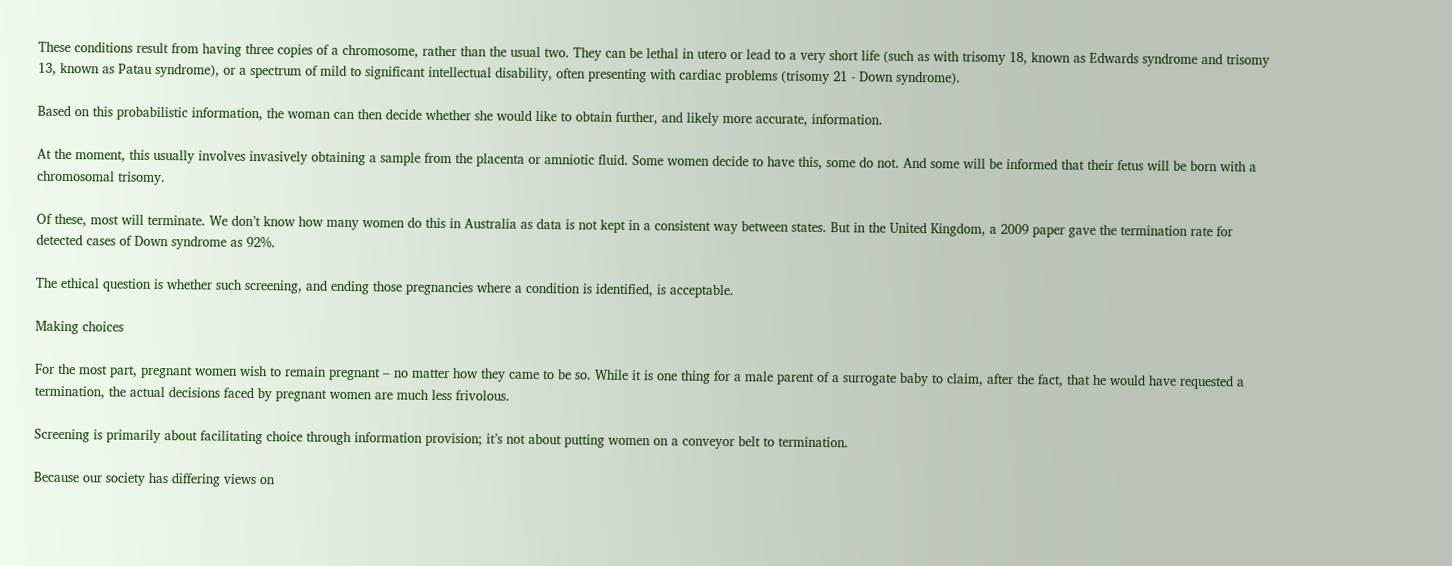These conditions result from having three copies of a chromosome, rather than the usual two. They can be lethal in utero or lead to a very short life (such as with trisomy 18, known as Edwards syndrome and trisomy 13, known as Patau syndrome), or a spectrum of mild to significant intellectual disability, often presenting with cardiac problems (trisomy 21 - Down syndrome).

Based on this probabilistic information, the woman can then decide whether she would like to obtain further, and likely more accurate, information.

At the moment, this usually involves invasively obtaining a sample from the placenta or amniotic fluid. Some women decide to have this, some do not. And some will be informed that their fetus will be born with a chromosomal trisomy.

Of these, most will terminate. We don’t know how many women do this in Australia as data is not kept in a consistent way between states. But in the United Kingdom, a 2009 paper gave the termination rate for detected cases of Down syndrome as 92%.

The ethical question is whether such screening, and ending those pregnancies where a condition is identified, is acceptable.

Making choices

For the most part, pregnant women wish to remain pregnant – no matter how they came to be so. While it is one thing for a male parent of a surrogate baby to claim, after the fact, that he would have requested a termination, the actual decisions faced by pregnant women are much less frivolous.

Screening is primarily about facilitating choice through information provision; it’s not about putting women on a conveyor belt to termination.

Because our society has differing views on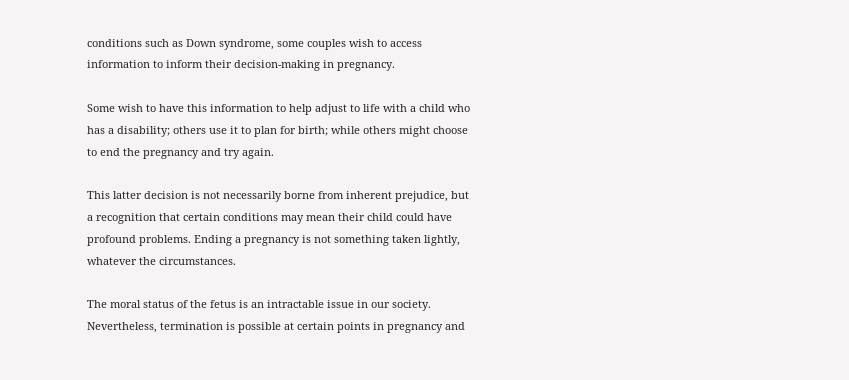conditions such as Down syndrome, some couples wish to access information to inform their decision-making in pregnancy.

Some wish to have this information to help adjust to life with a child who has a disability; others use it to plan for birth; while others might choose to end the pregnancy and try again.

This latter decision is not necessarily borne from inherent prejudice, but a recognition that certain conditions may mean their child could have profound problems. Ending a pregnancy is not something taken lightly, whatever the circumstances.

The moral status of the fetus is an intractable issue in our society. Nevertheless, termination is possible at certain points in pregnancy and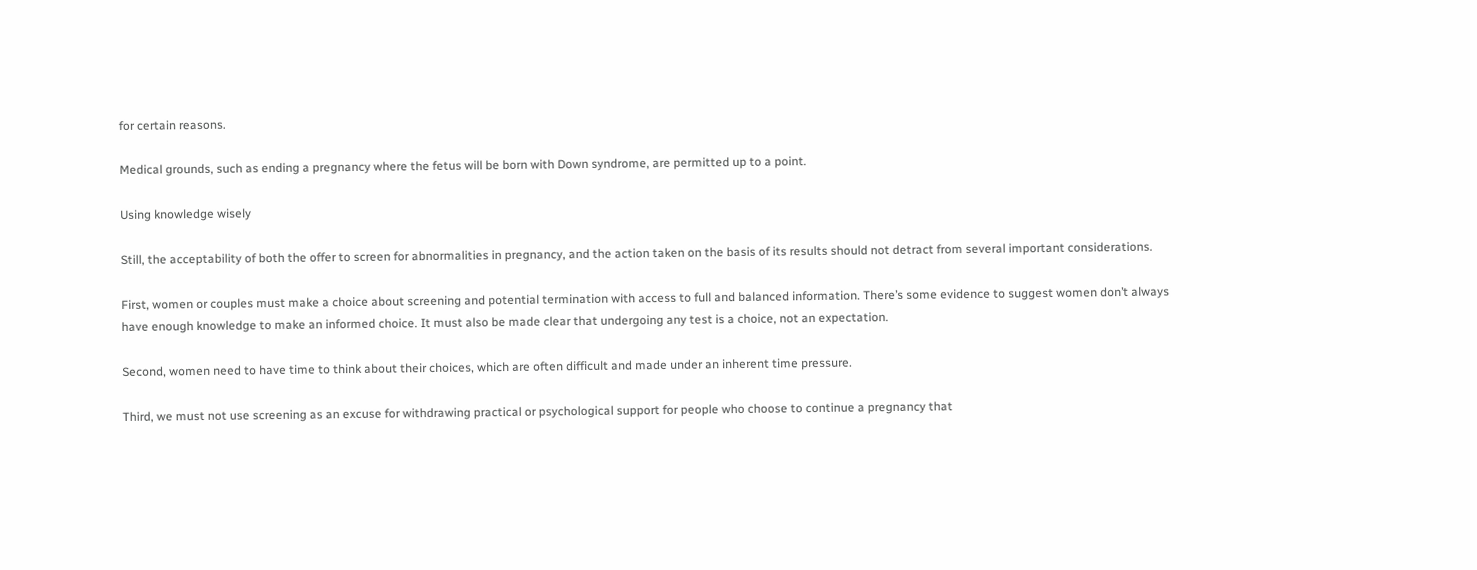for certain reasons.

Medical grounds, such as ending a pregnancy where the fetus will be born with Down syndrome, are permitted up to a point.

Using knowledge wisely

Still, the acceptability of both the offer to screen for abnormalities in pregnancy, and the action taken on the basis of its results should not detract from several important considerations.

First, women or couples must make a choice about screening and potential termination with access to full and balanced information. There’s some evidence to suggest women don’t always have enough knowledge to make an informed choice. It must also be made clear that undergoing any test is a choice, not an expectation.

Second, women need to have time to think about their choices, which are often difficult and made under an inherent time pressure.

Third, we must not use screening as an excuse for withdrawing practical or psychological support for people who choose to continue a pregnancy that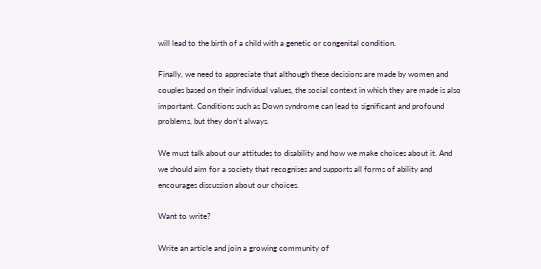will lead to the birth of a child with a genetic or congenital condition.

Finally, we need to appreciate that although these decisions are made by women and couples based on their individual values, the social context in which they are made is also important. Conditions such as Down syndrome can lead to significant and profound problems, but they don’t always.

We must talk about our attitudes to disability and how we make choices about it. And we should aim for a society that recognises and supports all forms of ability and encourages discussion about our choices.

Want to write?

Write an article and join a growing community of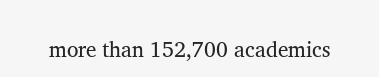more than 152,700 academics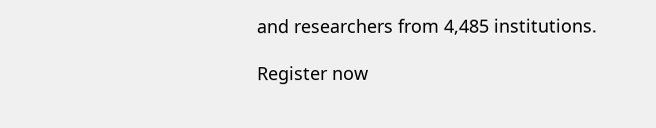and researchers from 4,485 institutions.

Register now